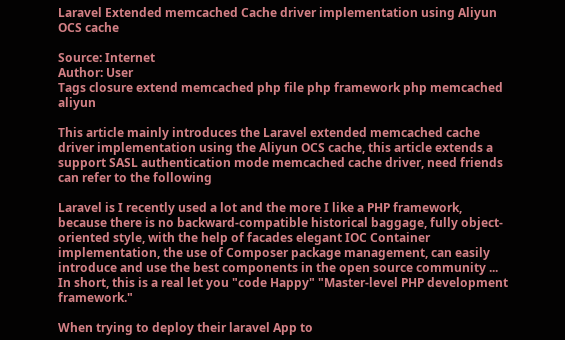Laravel Extended memcached Cache driver implementation using Aliyun OCS cache

Source: Internet
Author: User
Tags closure extend memcached php file php framework php memcached aliyun

This article mainly introduces the Laravel extended memcached cache driver implementation using the Aliyun OCS cache, this article extends a support SASL authentication mode memcached cache driver, need friends can refer to the following

Laravel is I recently used a lot and the more I like a PHP framework, because there is no backward-compatible historical baggage, fully object-oriented style, with the help of facades elegant IOC Container implementation, the use of Composer package management, can easily introduce and use the best components in the open source community ... In short, this is a real let you "code Happy" "Master-level PHP development framework."

When trying to deploy their laravel App to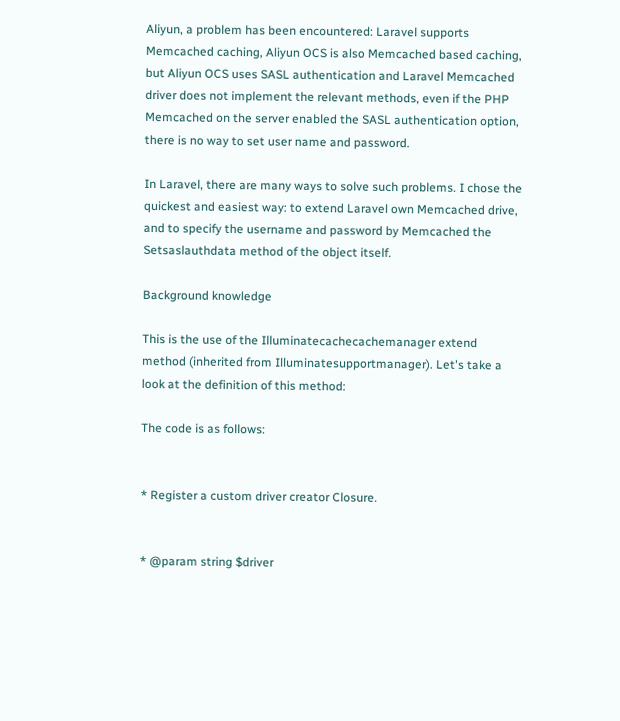Aliyun, a problem has been encountered: Laravel supports Memcached caching, Aliyun OCS is also Memcached based caching, but Aliyun OCS uses SASL authentication and Laravel Memcached driver does not implement the relevant methods, even if the PHP Memcached on the server enabled the SASL authentication option, there is no way to set user name and password.

In Laravel, there are many ways to solve such problems. I chose the quickest and easiest way: to extend Laravel own Memcached drive, and to specify the username and password by Memcached the Setsaslauthdata method of the object itself.

Background knowledge

This is the use of the Illuminatecachecachemanager extend method (inherited from Illuminatesupportmanager). Let's take a look at the definition of this method:

The code is as follows:


* Register a custom driver creator Closure.


* @param string $driver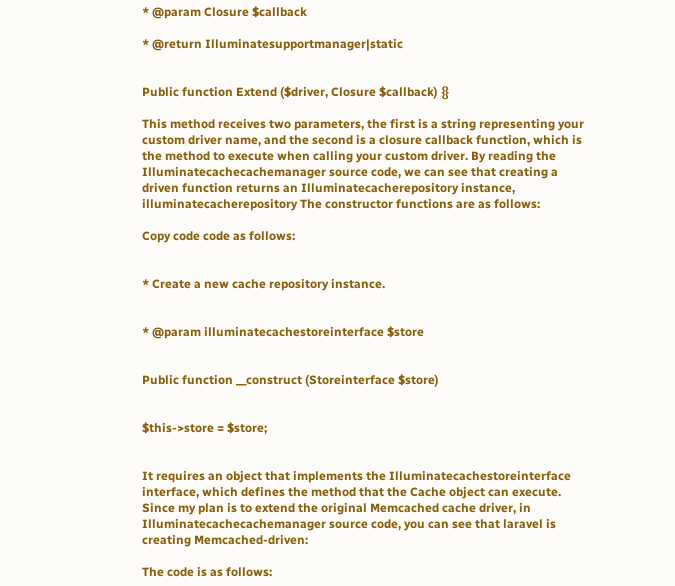* @param Closure $callback

* @return Illuminatesupportmanager|static


Public function Extend ($driver, Closure $callback) {}

This method receives two parameters, the first is a string representing your custom driver name, and the second is a closure callback function, which is the method to execute when calling your custom driver. By reading the Illuminatecachecachemanager source code, we can see that creating a driven function returns an Illuminatecacherepository instance, illuminatecacherepository The constructor functions are as follows:

Copy code code as follows:


* Create a new cache repository instance.


* @param illuminatecachestoreinterface $store


Public function __construct (Storeinterface $store)


$this->store = $store;


It requires an object that implements the Illuminatecachestoreinterface interface, which defines the method that the Cache object can execute. Since my plan is to extend the original Memcached cache driver, in Illuminatecachecachemanager source code, you can see that laravel is creating Memcached-driven:

The code is as follows: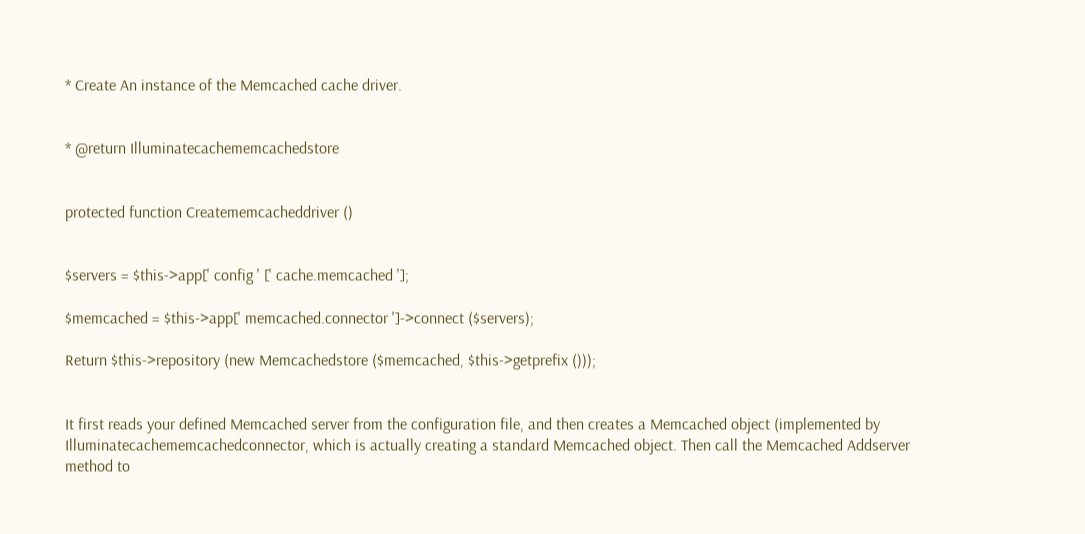* Create An instance of the Memcached cache driver.


* @return Illuminatecachememcachedstore


protected function Creatememcacheddriver ()


$servers = $this->app[' config ' [' cache.memcached '];

$memcached = $this->app[' memcached.connector ']->connect ($servers);

Return $this->repository (new Memcachedstore ($memcached, $this->getprefix ()));


It first reads your defined Memcached server from the configuration file, and then creates a Memcached object (implemented by Illuminatecachememcachedconnector, which is actually creating a standard Memcached object. Then call the Memcached Addserver method to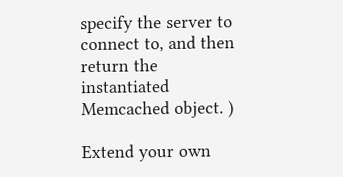specify the server to connect to, and then return the instantiated Memcached object. )

Extend your own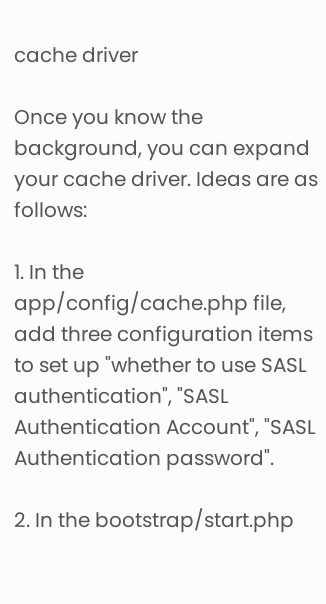cache driver

Once you know the background, you can expand your cache driver. Ideas are as follows:

1. In the app/config/cache.php file, add three configuration items to set up "whether to use SASL authentication", "SASL Authentication Account", "SASL Authentication password".

2. In the bootstrap/start.php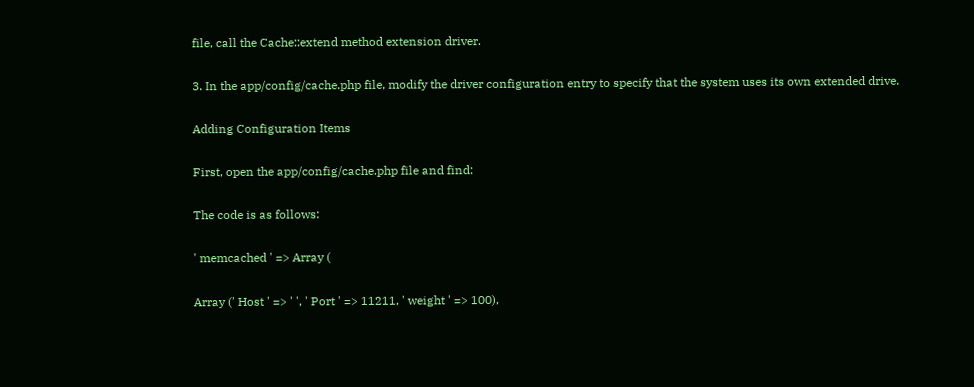file, call the Cache::extend method extension driver.

3. In the app/config/cache.php file, modify the driver configuration entry to specify that the system uses its own extended drive.

Adding Configuration Items

First, open the app/config/cache.php file and find:

The code is as follows:

' memcached ' => Array (

Array (' Host ' => ' ', ' Port ' => 11211, ' weight ' => 100),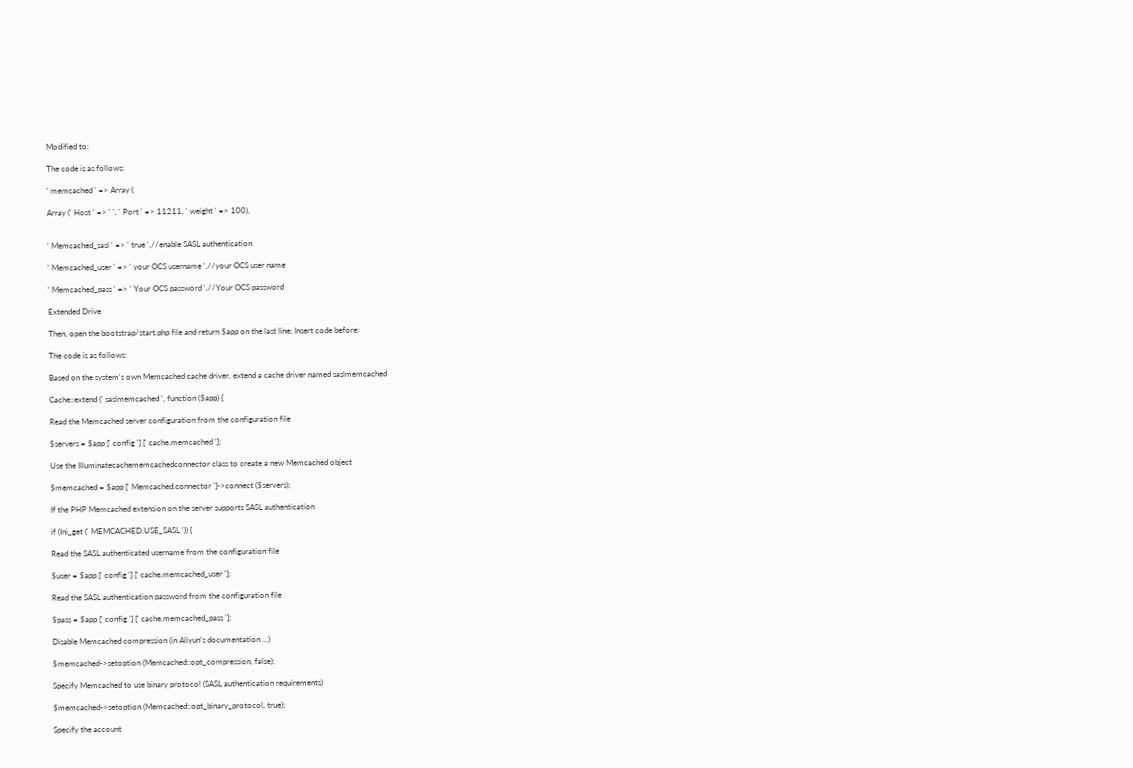Modified to:

The code is as follows:

' memcached ' => Array (

Array (' Host ' => ' ', ' Port ' => 11211, ' weight ' => 100),


' Memcached_sasl ' => ' true ',//enable SASL authentication

' Memcached_user ' => ' your OCS username ',//your OCS user name

' Memcached_pass ' => ' Your OCS password ',//Your OCS password

Extended Drive

Then, open the bootstrap/start.php file and return $app on the last line; Insert code before:

The code is as follows:

Based on the system's own Memcached cache driver, extend a cache driver named saslmemcached

Cache::extend (' saslmemcached ', function ($app) {

Read the Memcached server configuration from the configuration file

$servers = $app [' config '] [' cache.memcached '];

Use the Illuminatecachememcachedconnector class to create a new Memcached object

$memcached = $app [' Memcached.connector ']->connect ($servers);

If the PHP Memcached extension on the server supports SASL authentication

if (Ini_get (' MEMCACHED.USE_SASL ')) {

Read the SASL authenticated username from the configuration file

$user = $app [' config '] [' cache.memcached_user '];

Read the SASL authentication password from the configuration file

$pass = $app [' config '] [' cache.memcached_pass '];

Disable Memcached compression (in Aliyun's documentation ...)

$memcached->setoption (Memcached::opt_compression, false);

Specify Memcached to use binary protocol (SASL authentication requirements)

$memcached->setoption (Memcached::opt_binary_protocol, true);

Specify the account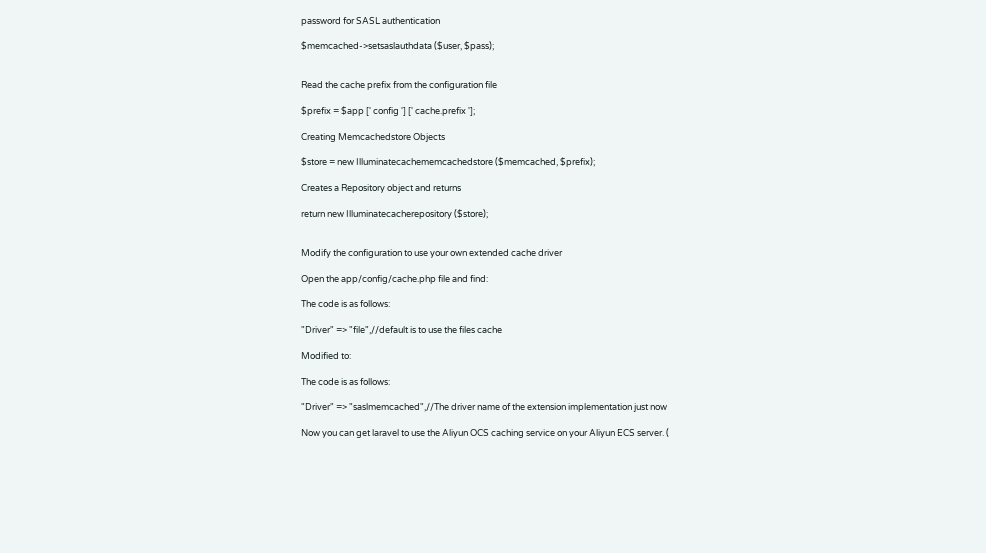password for SASL authentication

$memcached->setsaslauthdata ($user, $pass);


Read the cache prefix from the configuration file

$prefix = $app [' config '] [' cache.prefix '];

Creating Memcachedstore Objects

$store = new Illuminatecachememcachedstore ($memcached, $prefix);

Creates a Repository object and returns

return new Illuminatecacherepository ($store);


Modify the configuration to use your own extended cache driver

Open the app/config/cache.php file and find:

The code is as follows:

"Driver" => "file",//default is to use the files cache

Modified to:

The code is as follows:

"Driver" => "saslmemcached",//The driver name of the extension implementation just now

Now you can get laravel to use the Aliyun OCS caching service on your Aliyun ECS server. (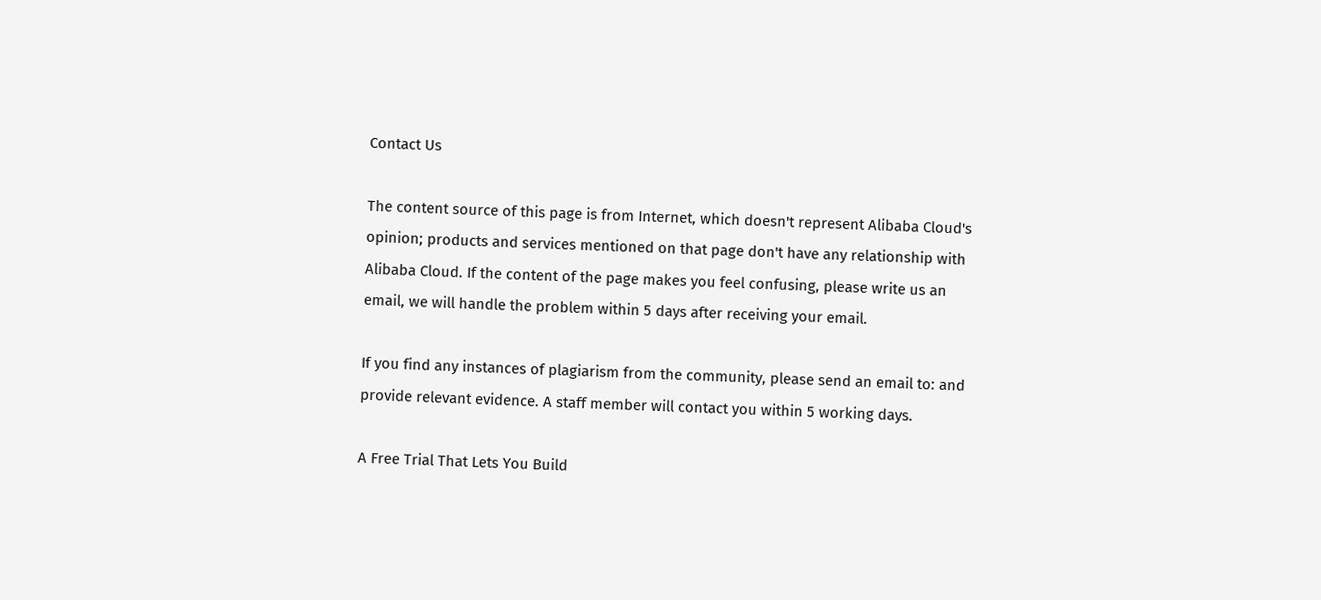Contact Us

The content source of this page is from Internet, which doesn't represent Alibaba Cloud's opinion; products and services mentioned on that page don't have any relationship with Alibaba Cloud. If the content of the page makes you feel confusing, please write us an email, we will handle the problem within 5 days after receiving your email.

If you find any instances of plagiarism from the community, please send an email to: and provide relevant evidence. A staff member will contact you within 5 working days.

A Free Trial That Lets You Build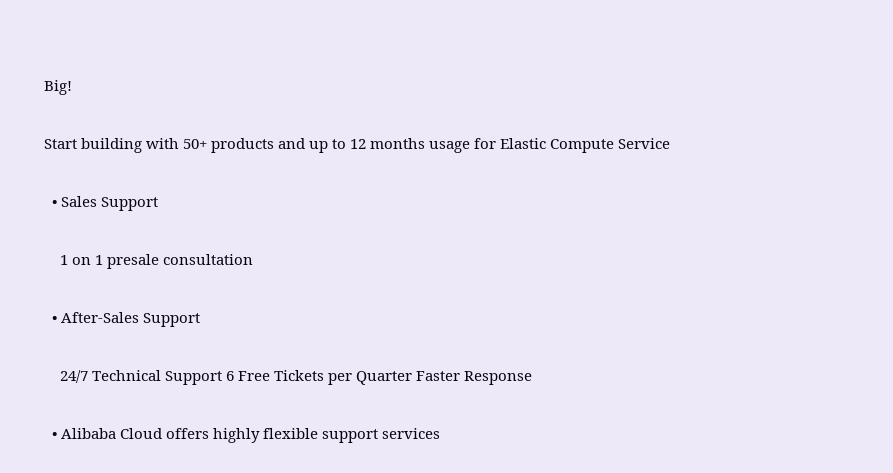Big!

Start building with 50+ products and up to 12 months usage for Elastic Compute Service

  • Sales Support

    1 on 1 presale consultation

  • After-Sales Support

    24/7 Technical Support 6 Free Tickets per Quarter Faster Response

  • Alibaba Cloud offers highly flexible support services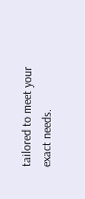tailored to meet your exact needs.